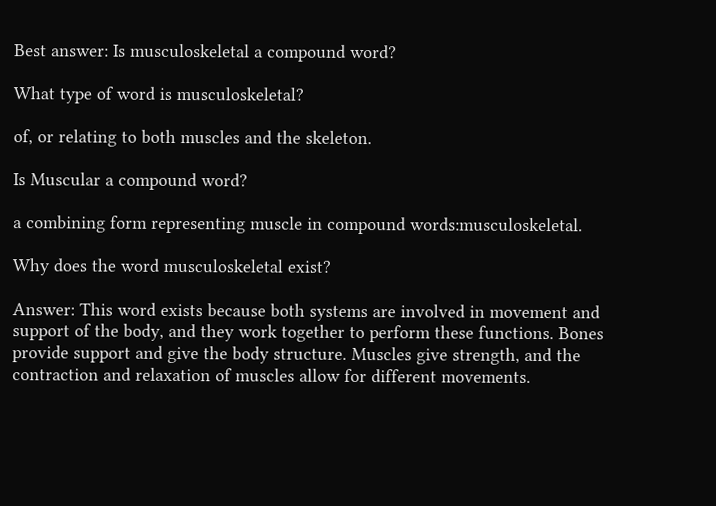Best answer: Is musculoskeletal a compound word?

What type of word is musculoskeletal?

of, or relating to both muscles and the skeleton.

Is Muscular a compound word?

a combining form representing muscle in compound words:musculoskeletal.

Why does the word musculoskeletal exist?

Answer: This word exists because both systems are involved in movement and support of the body, and they work together to perform these functions. Bones provide support and give the body structure. Muscles give strength, and the contraction and relaxation of muscles allow for different movements.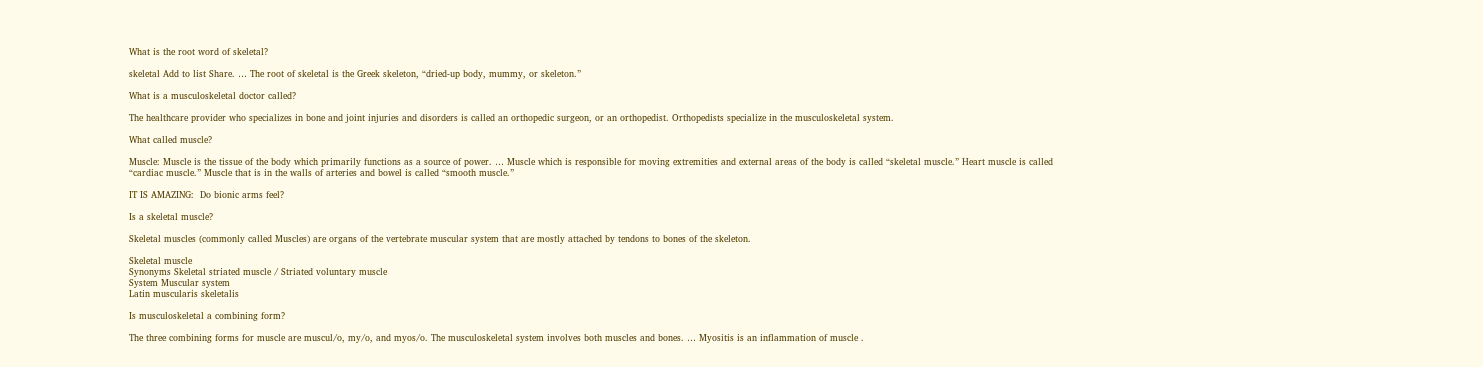What is the root word of skeletal?

skeletal Add to list Share. … The root of skeletal is the Greek skeleton, “dried-up body, mummy, or skeleton.”

What is a musculoskeletal doctor called?

The healthcare provider who specializes in bone and joint injuries and disorders is called an orthopedic surgeon, or an orthopedist. Orthopedists specialize in the musculoskeletal system.

What called muscle?

Muscle: Muscle is the tissue of the body which primarily functions as a source of power. … Muscle which is responsible for moving extremities and external areas of the body is called “skeletal muscle.” Heart muscle is called “cardiac muscle.” Muscle that is in the walls of arteries and bowel is called “smooth muscle.”

IT IS AMAZING:  Do bionic arms feel?

Is a skeletal muscle?

Skeletal muscles (commonly called Muscles) are organs of the vertebrate muscular system that are mostly attached by tendons to bones of the skeleton.

Skeletal muscle
Synonyms Skeletal striated muscle / Striated voluntary muscle
System Muscular system
Latin muscularis skeletalis

Is musculoskeletal a combining form?

The three combining forms for muscle are muscul/o, my/o, and myos/o. The musculoskeletal system involves both muscles and bones. … Myositis is an inflammation of muscle .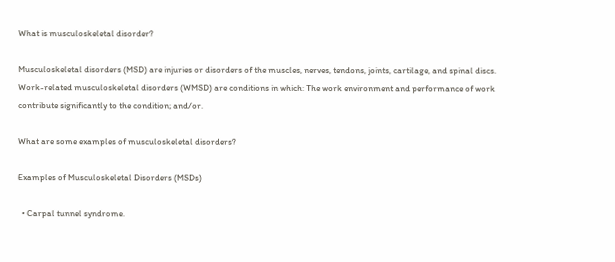What is musculoskeletal disorder?

Musculoskeletal disorders (MSD) are injuries or disorders of the muscles, nerves, tendons, joints, cartilage, and spinal discs. Work-related musculoskeletal disorders (WMSD) are conditions in which: The work environment and performance of work contribute significantly to the condition; and/or.

What are some examples of musculoskeletal disorders?

Examples of Musculoskeletal Disorders (MSDs)

  • Carpal tunnel syndrome.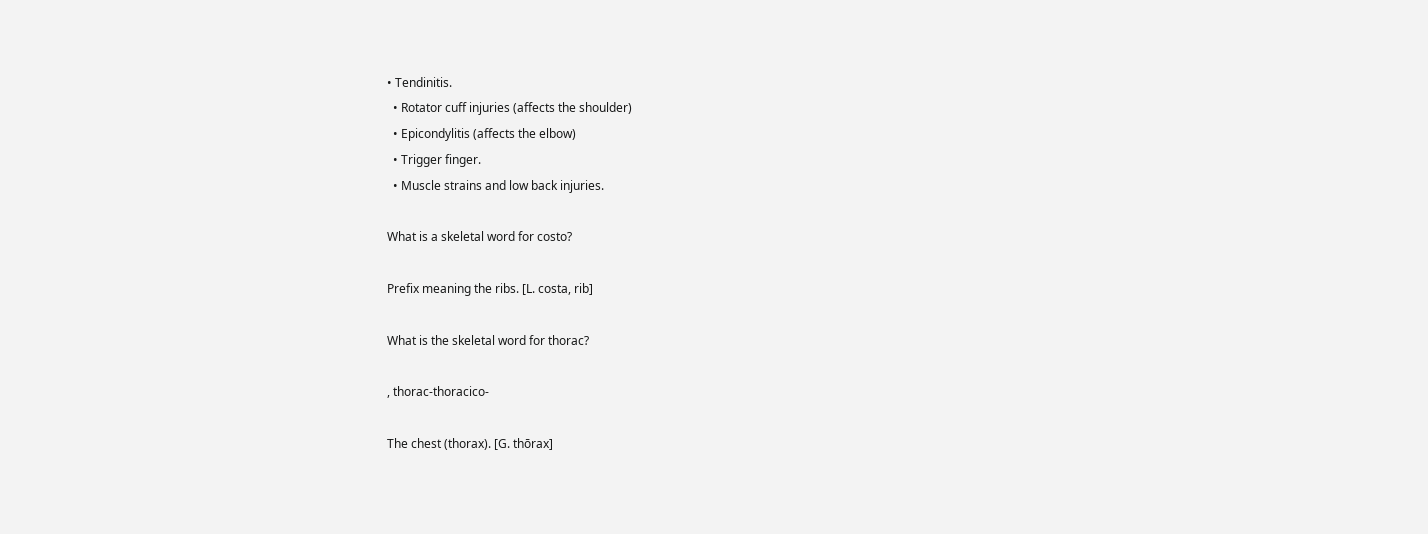• Tendinitis.
  • Rotator cuff injuries (affects the shoulder)
  • Epicondylitis (affects the elbow)
  • Trigger finger.
  • Muscle strains and low back injuries.

What is a skeletal word for costo?

Prefix meaning the ribs. [L. costa, rib]

What is the skeletal word for thorac?

, thorac-thoracico-

The chest (thorax). [G. thōrax]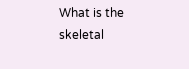What is the skeletal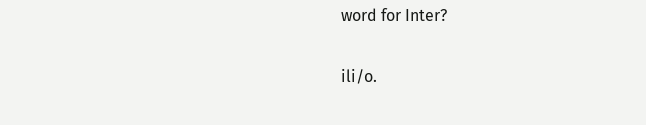word for Inter?

ili/o.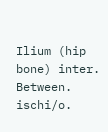Ilium (hip bone) inter. Between. ischi/o.